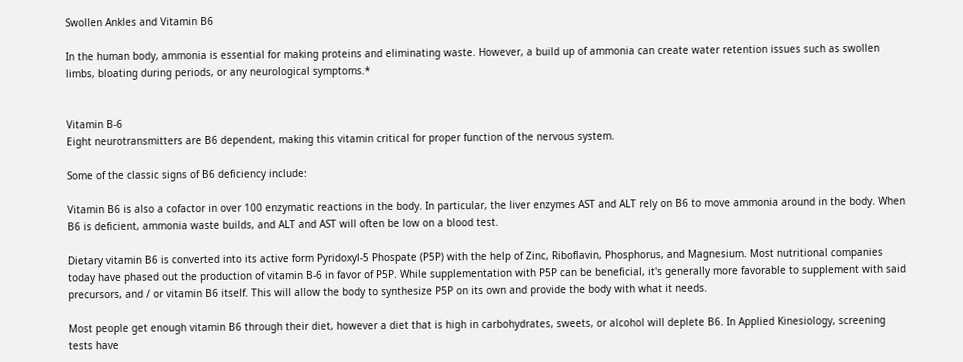Swollen Ankles and Vitamin B6

In the human body, ammonia is essential for making proteins and eliminating waste. However, a build up of ammonia can create water retention issues such as swollen limbs, bloating during periods, or any neurological symptoms.*


Vitamin B-6
Eight neurotransmitters are B6 dependent, making this vitamin critical for proper function of the nervous system.

Some of the classic signs of B6 deficiency include:

Vitamin B6 is also a cofactor in over 100 enzymatic reactions in the body. In particular, the liver enzymes AST and ALT rely on B6 to move ammonia around in the body. When B6 is deficient, ammonia waste builds, and ALT and AST will often be low on a blood test.

Dietary vitamin B6 is converted into its active form Pyridoxyl-5 Phospate (P5P) with the help of Zinc, Riboflavin, Phosphorus, and Magnesium. Most nutritional companies today have phased out the production of vitamin B-6 in favor of P5P. While supplementation with P5P can be beneficial, it's generally more favorable to supplement with said precursors, and / or vitamin B6 itself. This will allow the body to synthesize P5P on its own and provide the body with what it needs.

Most people get enough vitamin B6 through their diet, however a diet that is high in carbohydrates, sweets, or alcohol will deplete B6. In Applied Kinesiology, screening tests have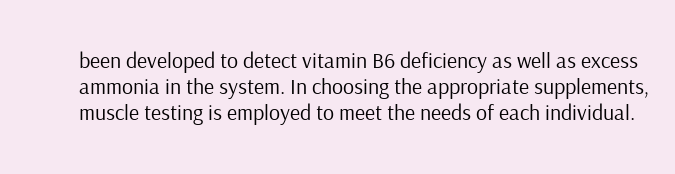been developed to detect vitamin B6 deficiency as well as excess ammonia in the system. In choosing the appropriate supplements, muscle testing is employed to meet the needs of each individual.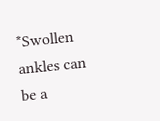*Swollen ankles can be a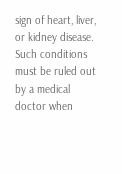sign of heart, liver, or kidney disease. Such conditions must be ruled out by a medical doctor when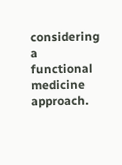considering a functional medicine approach.